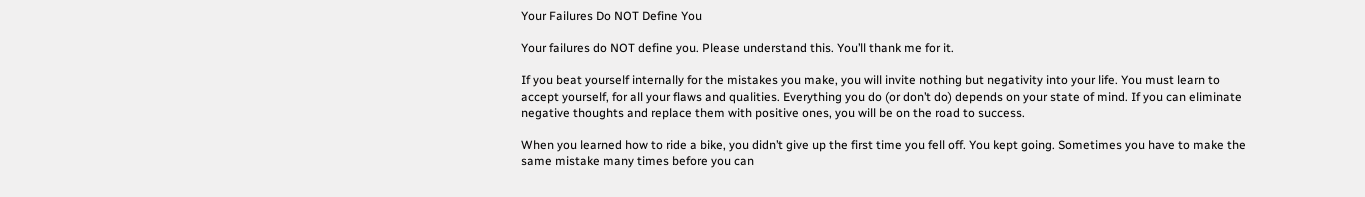Your Failures Do NOT Define You

Your failures do NOT define you. Please understand this. You’ll thank me for it.

If you beat yourself internally for the mistakes you make, you will invite nothing but negativity into your life. You must learn to accept yourself, for all your flaws and qualities. Everything you do (or don’t do) depends on your state of mind. If you can eliminate negative thoughts and replace them with positive ones, you will be on the road to success.

When you learned how to ride a bike, you didn’t give up the first time you fell off. You kept going. Sometimes you have to make the same mistake many times before you can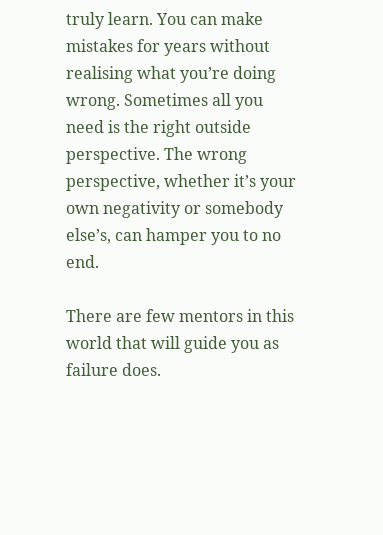truly learn. You can make mistakes for years without realising what you’re doing wrong. Sometimes all you need is the right outside perspective. The wrong perspective, whether it’s your own negativity or somebody else’s, can hamper you to no end.

There are few mentors in this world that will guide you as failure does.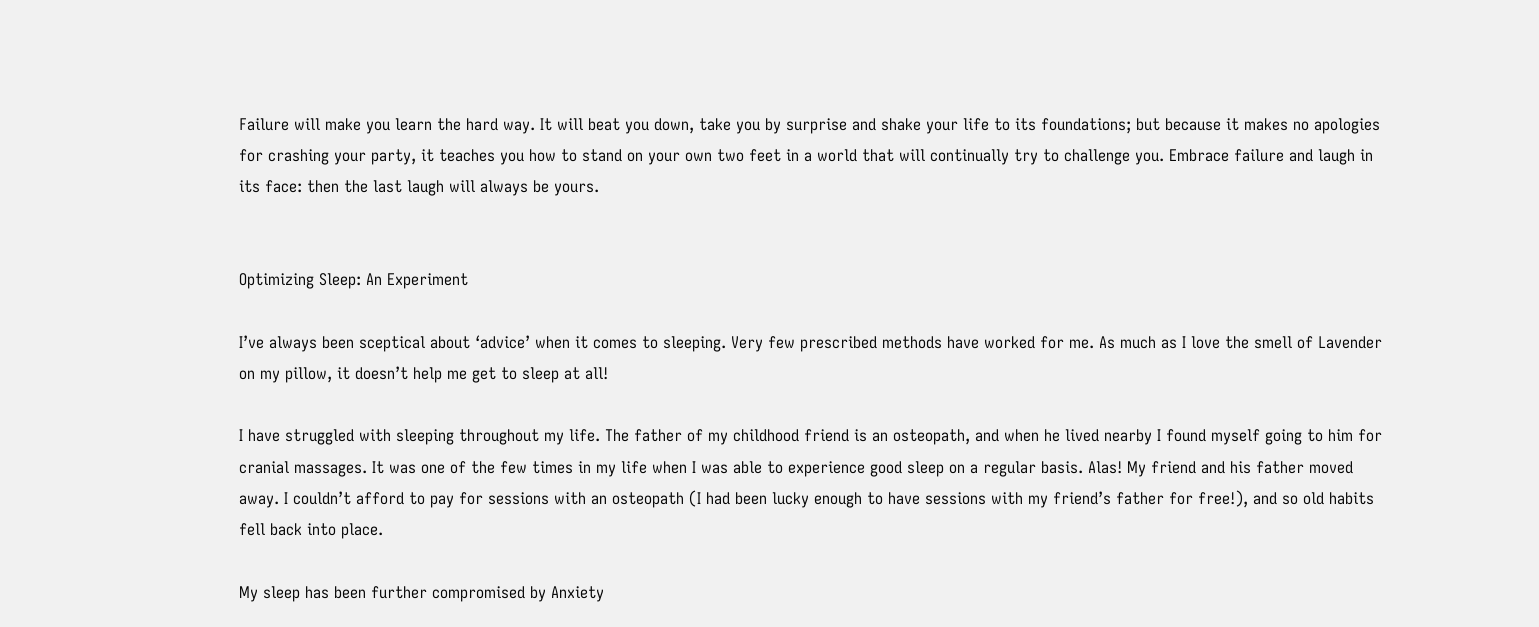Failure will make you learn the hard way. It will beat you down, take you by surprise and shake your life to its foundations; but because it makes no apologies for crashing your party, it teaches you how to stand on your own two feet in a world that will continually try to challenge you. Embrace failure and laugh in its face: then the last laugh will always be yours.


Optimizing Sleep: An Experiment

I’ve always been sceptical about ‘advice’ when it comes to sleeping. Very few prescribed methods have worked for me. As much as I love the smell of Lavender on my pillow, it doesn’t help me get to sleep at all!

I have struggled with sleeping throughout my life. The father of my childhood friend is an osteopath, and when he lived nearby I found myself going to him for cranial massages. It was one of the few times in my life when I was able to experience good sleep on a regular basis. Alas! My friend and his father moved away. I couldn’t afford to pay for sessions with an osteopath (I had been lucky enough to have sessions with my friend’s father for free!), and so old habits fell back into place.

My sleep has been further compromised by Anxiety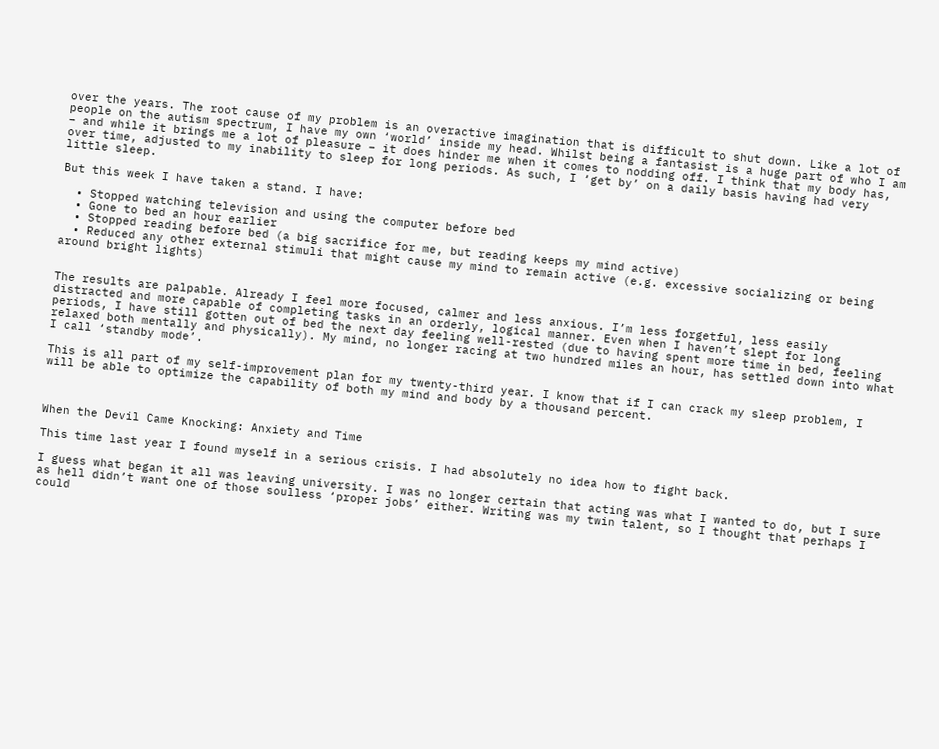over the years. The root cause of my problem is an overactive imagination that is difficult to shut down. Like a lot of people on the autism spectrum, I have my own ‘world’ inside my head. Whilst being a fantasist is a huge part of who I am – and while it brings me a lot of pleasure – it does hinder me when it comes to nodding off. I think that my body has, over time, adjusted to my inability to sleep for long periods. As such, I ‘get by’ on a daily basis having had very little sleep.

But this week I have taken a stand. I have:

  • Stopped watching television and using the computer before bed
  • Gone to bed an hour earlier
  • Stopped reading before bed (a big sacrifice for me, but reading keeps my mind active)
  • Reduced any other external stimuli that might cause my mind to remain active (e.g. excessive socializing or being around bright lights)


The results are palpable. Already I feel more focused, calmer and less anxious. I’m less forgetful, less easily distracted and more capable of completing tasks in an orderly, logical manner. Even when I haven’t slept for long periods, I have still gotten out of bed the next day feeling well-rested (due to having spent more time in bed, feeling relaxed both mentally and physically). My mind, no longer racing at two hundred miles an hour, has settled down into what I call ‘standby mode’.

This is all part of my self-improvement plan for my twenty-third year. I know that if I can crack my sleep problem, I will be able to optimize the capability of both my mind and body by a thousand percent.



When the Devil Came Knocking: Anxiety and Time

This time last year I found myself in a serious crisis. I had absolutely no idea how to fight back.

I guess what began it all was leaving university. I was no longer certain that acting was what I wanted to do, but I sure as hell didn’t want one of those soulless ‘proper jobs’ either. Writing was my twin talent, so I thought that perhaps I could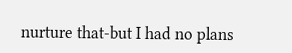nurture that-but I had no plans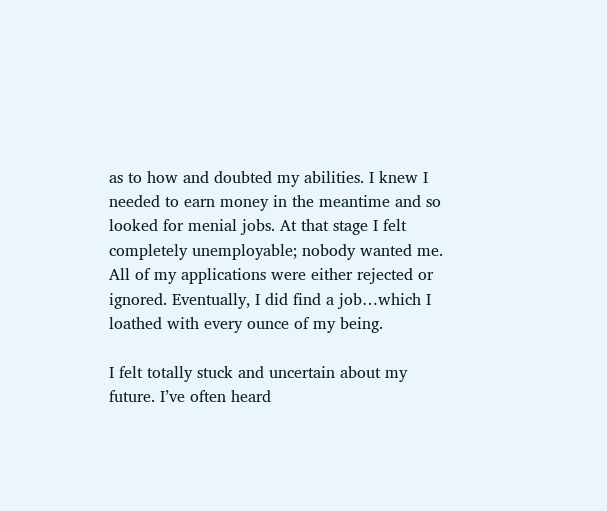as to how and doubted my abilities. I knew I needed to earn money in the meantime and so looked for menial jobs. At that stage I felt completely unemployable; nobody wanted me. All of my applications were either rejected or ignored. Eventually, I did find a job…which I loathed with every ounce of my being.

I felt totally stuck and uncertain about my future. I’ve often heard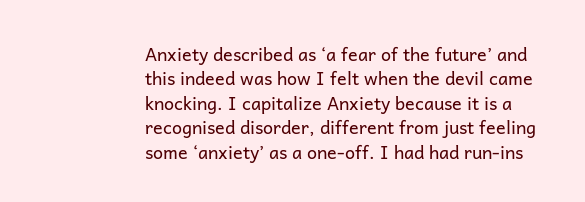Anxiety described as ‘a fear of the future’ and this indeed was how I felt when the devil came knocking. I capitalize Anxiety because it is a recognised disorder, different from just feeling some ‘anxiety’ as a one-off. I had had run-ins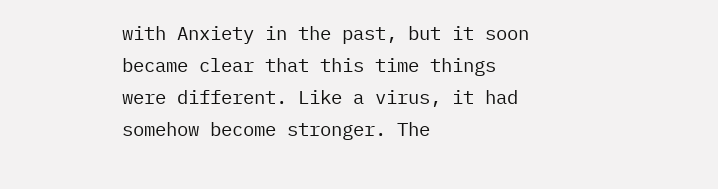with Anxiety in the past, but it soon became clear that this time things were different. Like a virus, it had somehow become stronger. The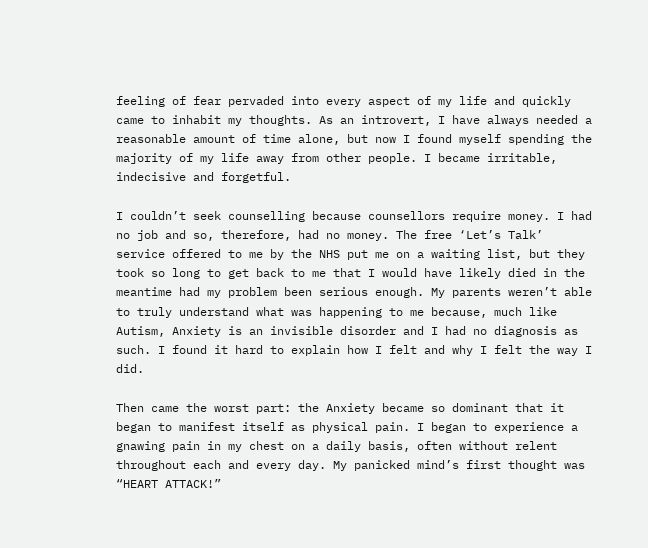feeling of fear pervaded into every aspect of my life and quickly came to inhabit my thoughts. As an introvert, I have always needed a reasonable amount of time alone, but now I found myself spending the majority of my life away from other people. I became irritable, indecisive and forgetful.

I couldn’t seek counselling because counsellors require money. I had no job and so, therefore, had no money. The free ‘Let’s Talk’ service offered to me by the NHS put me on a waiting list, but they took so long to get back to me that I would have likely died in the meantime had my problem been serious enough. My parents weren’t able to truly understand what was happening to me because, much like Autism, Anxiety is an invisible disorder and I had no diagnosis as such. I found it hard to explain how I felt and why I felt the way I did.

Then came the worst part: the Anxiety became so dominant that it began to manifest itself as physical pain. I began to experience a gnawing pain in my chest on a daily basis, often without relent throughout each and every day. My panicked mind’s first thought was “HEART ATTACK!”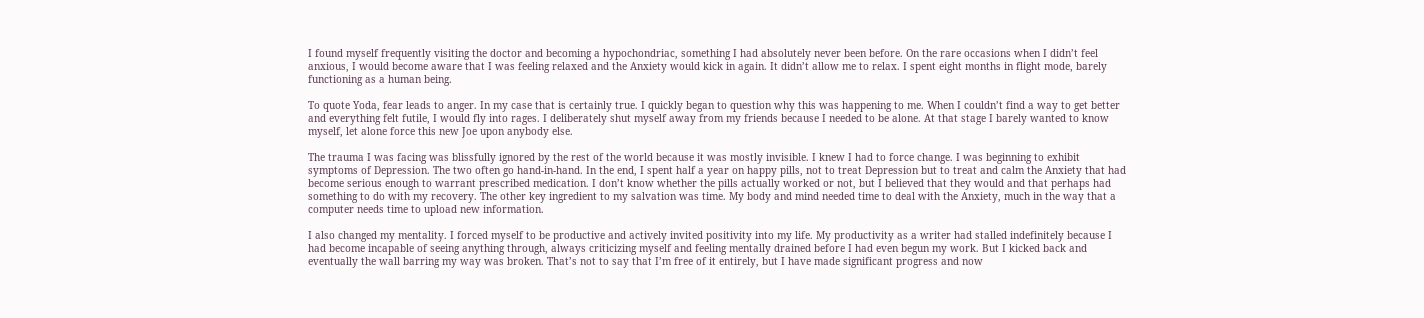I found myself frequently visiting the doctor and becoming a hypochondriac, something I had absolutely never been before. On the rare occasions when I didn’t feel anxious, I would become aware that I was feeling relaxed and the Anxiety would kick in again. It didn’t allow me to relax. I spent eight months in flight mode, barely functioning as a human being.

To quote Yoda, fear leads to anger. In my case that is certainly true. I quickly began to question why this was happening to me. When I couldn’t find a way to get better and everything felt futile, I would fly into rages. I deliberately shut myself away from my friends because I needed to be alone. At that stage I barely wanted to know myself, let alone force this new Joe upon anybody else.

The trauma I was facing was blissfully ignored by the rest of the world because it was mostly invisible. I knew I had to force change. I was beginning to exhibit symptoms of Depression. The two often go hand-in-hand. In the end, I spent half a year on happy pills, not to treat Depression but to treat and calm the Anxiety that had become serious enough to warrant prescribed medication. I don’t know whether the pills actually worked or not, but I believed that they would and that perhaps had something to do with my recovery. The other key ingredient to my salvation was time. My body and mind needed time to deal with the Anxiety, much in the way that a computer needs time to upload new information.

I also changed my mentality. I forced myself to be productive and actively invited positivity into my life. My productivity as a writer had stalled indefinitely because I had become incapable of seeing anything through, always criticizing myself and feeling mentally drained before I had even begun my work. But I kicked back and eventually the wall barring my way was broken. That’s not to say that I’m free of it entirely, but I have made significant progress and now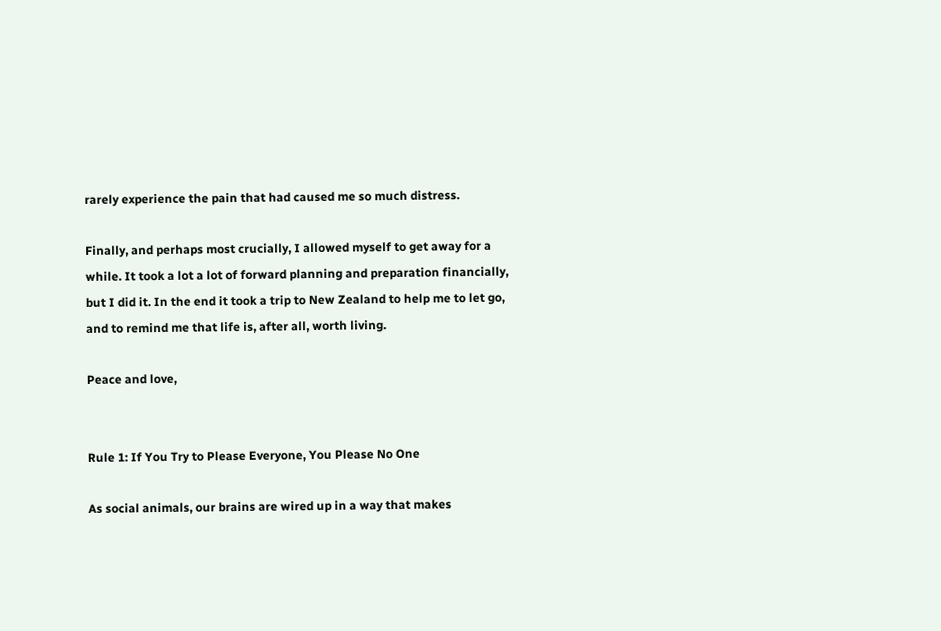rarely experience the pain that had caused me so much distress.

Finally, and perhaps most crucially, I allowed myself to get away for a while. It took a lot a lot of forward planning and preparation financially, but I did it. In the end it took a trip to New Zealand to help me to let go, and to remind me that life is, after all, worth living.

Peace and love,


Rule 1: If You Try to Please Everyone, You Please No One

As social animals, our brains are wired up in a way that makes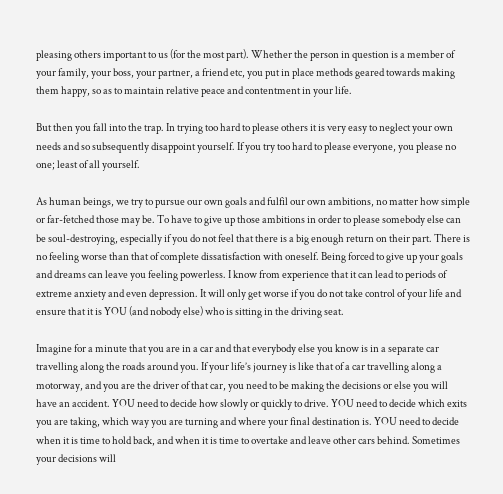pleasing others important to us (for the most part). Whether the person in question is a member of your family, your boss, your partner, a friend etc, you put in place methods geared towards making them happy, so as to maintain relative peace and contentment in your life.

But then you fall into the trap. In trying too hard to please others it is very easy to neglect your own needs and so subsequently disappoint yourself. If you try too hard to please everyone, you please no one; least of all yourself.

As human beings, we try to pursue our own goals and fulfil our own ambitions, no matter how simple or far-fetched those may be. To have to give up those ambitions in order to please somebody else can be soul-destroying, especially if you do not feel that there is a big enough return on their part. There is no feeling worse than that of complete dissatisfaction with oneself. Being forced to give up your goals and dreams can leave you feeling powerless. I know from experience that it can lead to periods of extreme anxiety and even depression. It will only get worse if you do not take control of your life and ensure that it is YOU (and nobody else) who is sitting in the driving seat.

Imagine for a minute that you are in a car and that everybody else you know is in a separate car travelling along the roads around you. If your life’s journey is like that of a car travelling along a motorway, and you are the driver of that car, you need to be making the decisions or else you will have an accident. YOU need to decide how slowly or quickly to drive. YOU need to decide which exits you are taking, which way you are turning and where your final destination is. YOU need to decide when it is time to hold back, and when it is time to overtake and leave other cars behind. Sometimes your decisions will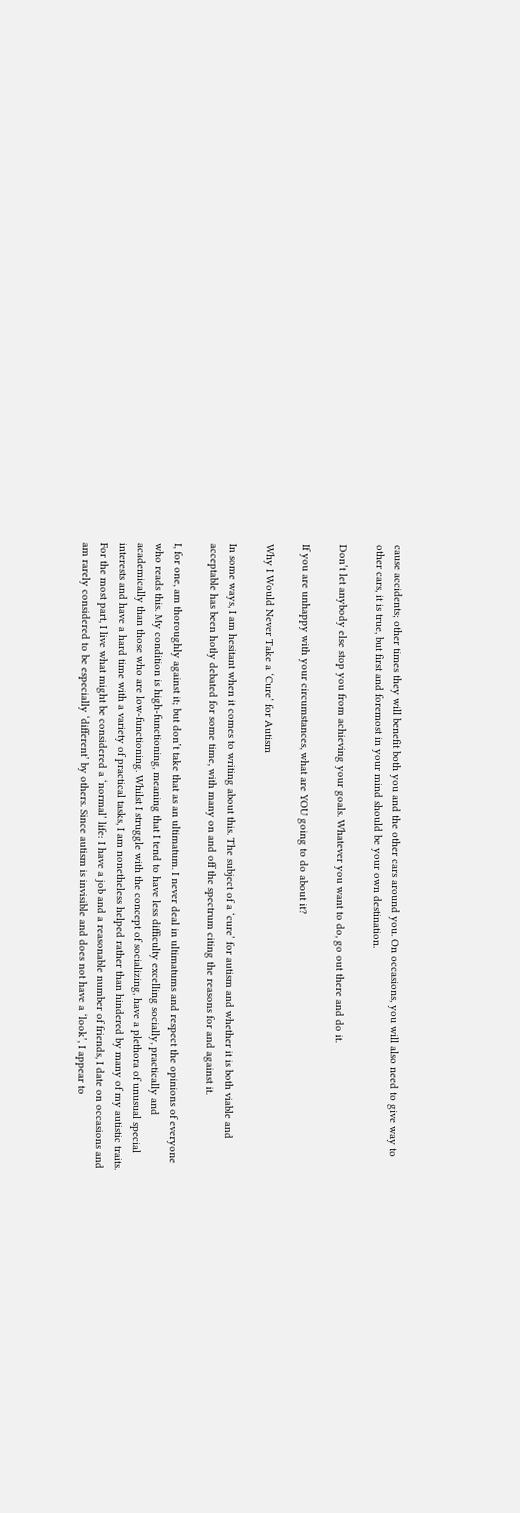cause accidents; other times they will benefit both you and the other cars around you. On occasions, you will also need to give way to other cars, it is true, but first and foremost in your mind should be your own destination.

Don’t let anybody else stop you from achieving your goals. Whatever you want to do, go out there and do it.

If you are unhappy with your circumstances, what are YOU going to do about it?

Why I Would Never Take a ‘Cure’ for Autism

In some ways, I am hesitant when it comes to writing about this. The subject of a ‘cure’ for autism and whether it is both viable and acceptable has been hotly debated for some time, with many on and off the spectrum citing the reasons for and against it.

I, for one, am thoroughly against it; but don’t take that as an ultimatum. I never deal in ultimatums and respect the opinions of everyone who reads this. My condition is high-functioning, meaning that I tend to have less difficulty excelling socially, practically and academically than those who are low-functioning. Whilst I struggle with the concept of socializing, have a plethora of unusual special interests and have a hard time with a variety of practical tasks, I am nonetheless helped rather than hindered by many of my autistic traits. For the most part, I live what might be considered a ‘normal’ life: I have a job and a reasonable number of friends, I date on occasions and am rarely considered to be especially ‘different’ by others. Since autism is invisible and does not have a ‘look’, I appear to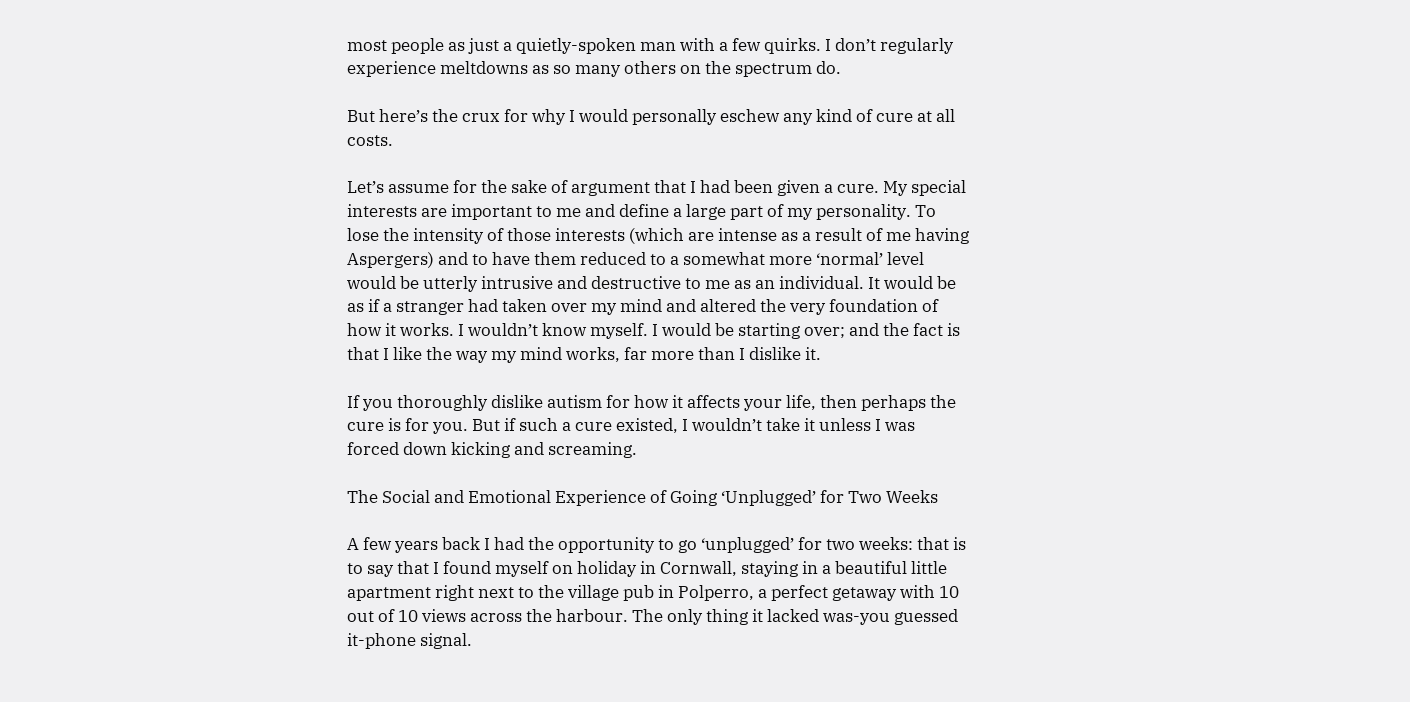most people as just a quietly-spoken man with a few quirks. I don’t regularly experience meltdowns as so many others on the spectrum do.

But here’s the crux for why I would personally eschew any kind of cure at all costs.

Let’s assume for the sake of argument that I had been given a cure. My special interests are important to me and define a large part of my personality. To lose the intensity of those interests (which are intense as a result of me having Aspergers) and to have them reduced to a somewhat more ‘normal’ level would be utterly intrusive and destructive to me as an individual. It would be as if a stranger had taken over my mind and altered the very foundation of how it works. I wouldn’t know myself. I would be starting over; and the fact is that I like the way my mind works, far more than I dislike it.

If you thoroughly dislike autism for how it affects your life, then perhaps the cure is for you. But if such a cure existed, I wouldn’t take it unless I was forced down kicking and screaming.

The Social and Emotional Experience of Going ‘Unplugged’ for Two Weeks

A few years back I had the opportunity to go ‘unplugged’ for two weeks: that is to say that I found myself on holiday in Cornwall, staying in a beautiful little apartment right next to the village pub in Polperro, a perfect getaway with 10 out of 10 views across the harbour. The only thing it lacked was-you guessed it-phone signal.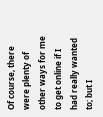Of course, there were plenty of other ways for me to get online if I had really wanted to; but I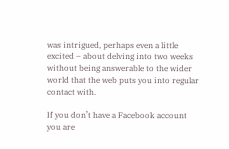was intrigued, perhaps even a little excited – about delving into two weeks without being answerable to the wider world that the web puts you into regular contact with.

If you don’t have a Facebook account you are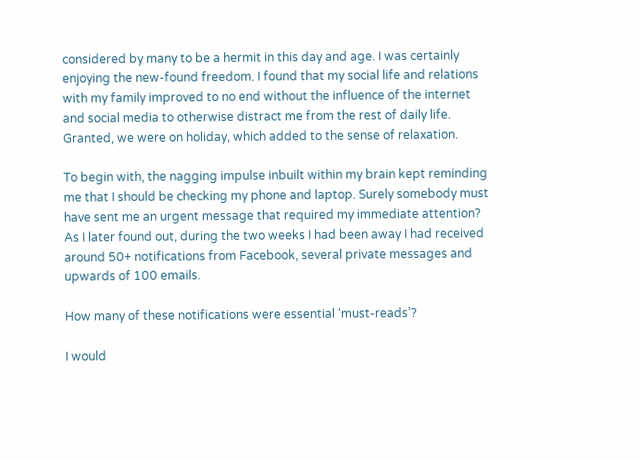considered by many to be a hermit in this day and age. I was certainly enjoying the new-found freedom. I found that my social life and relations with my family improved to no end without the influence of the internet and social media to otherwise distract me from the rest of daily life. Granted, we were on holiday, which added to the sense of relaxation.

To begin with, the nagging impulse inbuilt within my brain kept reminding me that I should be checking my phone and laptop. Surely somebody must have sent me an urgent message that required my immediate attention? As I later found out, during the two weeks I had been away I had received around 50+ notifications from Facebook, several private messages and upwards of 100 emails.

How many of these notifications were essential ‘must-reads’?

I would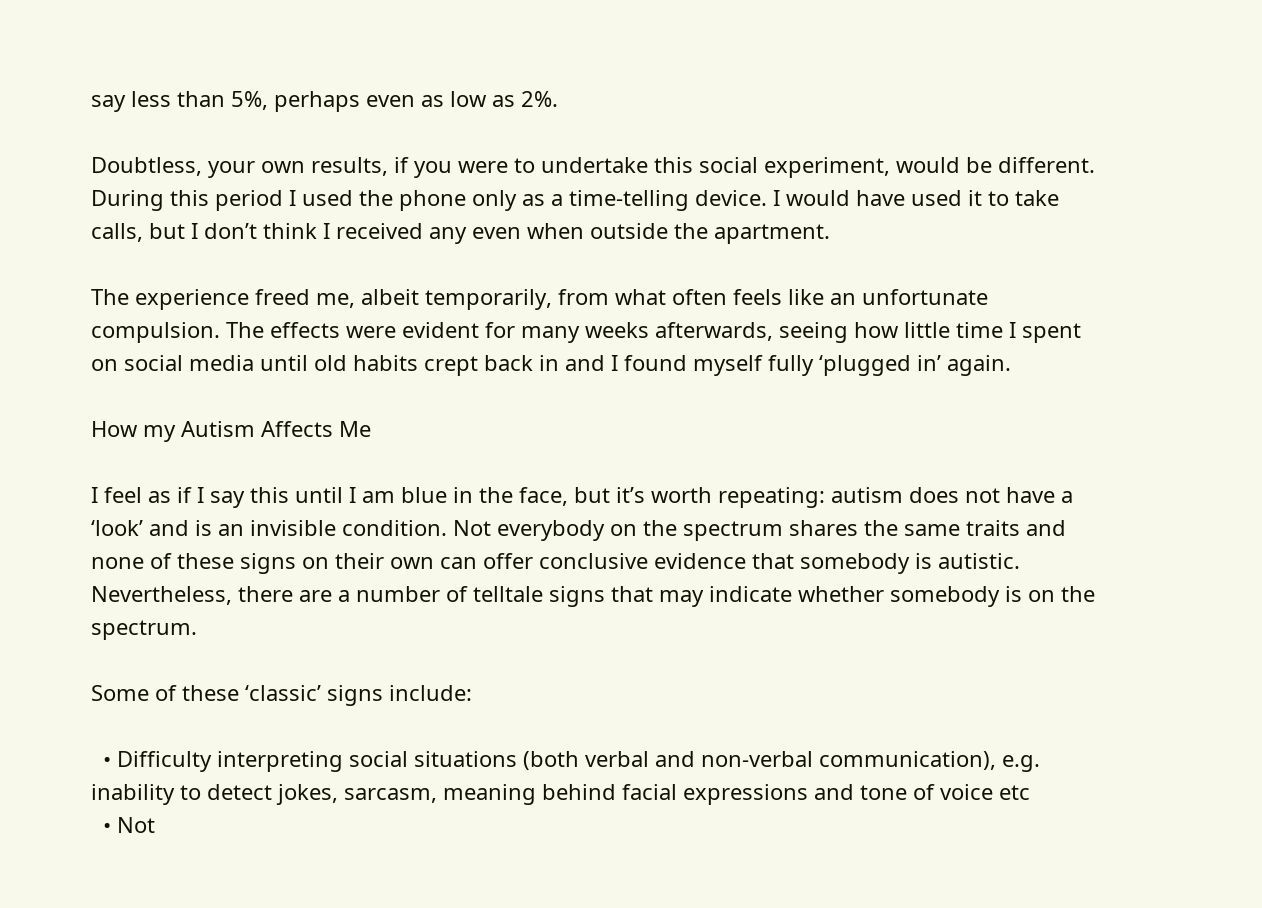say less than 5%, perhaps even as low as 2%.

Doubtless, your own results, if you were to undertake this social experiment, would be different. During this period I used the phone only as a time-telling device. I would have used it to take calls, but I don’t think I received any even when outside the apartment.

The experience freed me, albeit temporarily, from what often feels like an unfortunate compulsion. The effects were evident for many weeks afterwards, seeing how little time I spent on social media until old habits crept back in and I found myself fully ‘plugged in’ again.

How my Autism Affects Me

I feel as if I say this until I am blue in the face, but it’s worth repeating: autism does not have a ‘look’ and is an invisible condition. Not everybody on the spectrum shares the same traits and none of these signs on their own can offer conclusive evidence that somebody is autistic. Nevertheless, there are a number of telltale signs that may indicate whether somebody is on the spectrum.

Some of these ‘classic’ signs include:

  • Difficulty interpreting social situations (both verbal and non-verbal communication), e.g. inability to detect jokes, sarcasm, meaning behind facial expressions and tone of voice etc
  • Not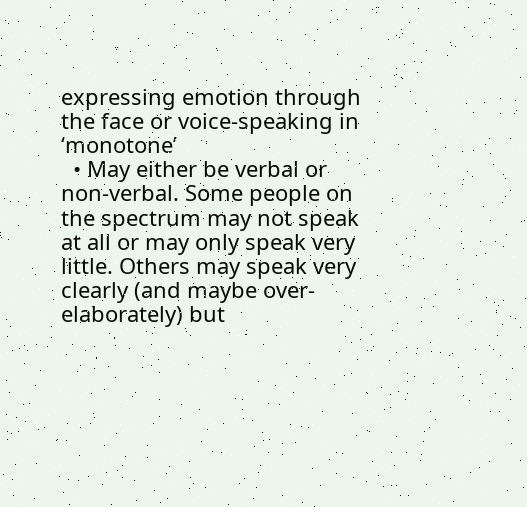expressing emotion through the face or voice-speaking in ‘monotone’
  • May either be verbal or non-verbal. Some people on the spectrum may not speak at all or may only speak very little. Others may speak very clearly (and maybe over-elaborately) but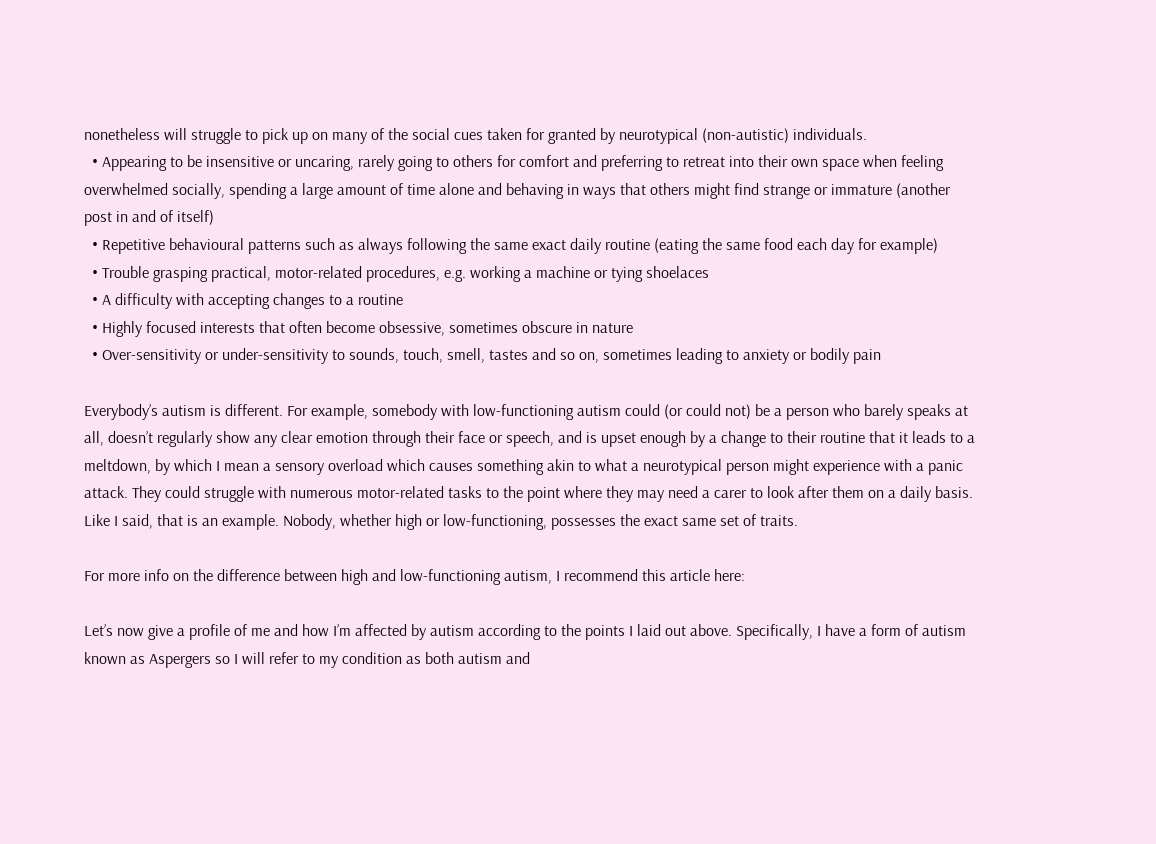nonetheless will struggle to pick up on many of the social cues taken for granted by neurotypical (non-autistic) individuals.
  • Appearing to be insensitive or uncaring, rarely going to others for comfort and preferring to retreat into their own space when feeling overwhelmed socially, spending a large amount of time alone and behaving in ways that others might find strange or immature (another post in and of itself)
  • Repetitive behavioural patterns such as always following the same exact daily routine (eating the same food each day for example)
  • Trouble grasping practical, motor-related procedures, e.g. working a machine or tying shoelaces
  • A difficulty with accepting changes to a routine
  • Highly focused interests that often become obsessive, sometimes obscure in nature
  • Over-sensitivity or under-sensitivity to sounds, touch, smell, tastes and so on, sometimes leading to anxiety or bodily pain

Everybody’s autism is different. For example, somebody with low-functioning autism could (or could not) be a person who barely speaks at all, doesn’t regularly show any clear emotion through their face or speech, and is upset enough by a change to their routine that it leads to a meltdown, by which I mean a sensory overload which causes something akin to what a neurotypical person might experience with a panic attack. They could struggle with numerous motor-related tasks to the point where they may need a carer to look after them on a daily basis. Like I said, that is an example. Nobody, whether high or low-functioning, possesses the exact same set of traits.

For more info on the difference between high and low-functioning autism, I recommend this article here:

Let’s now give a profile of me and how I’m affected by autism according to the points I laid out above. Specifically, I have a form of autism known as Aspergers so I will refer to my condition as both autism and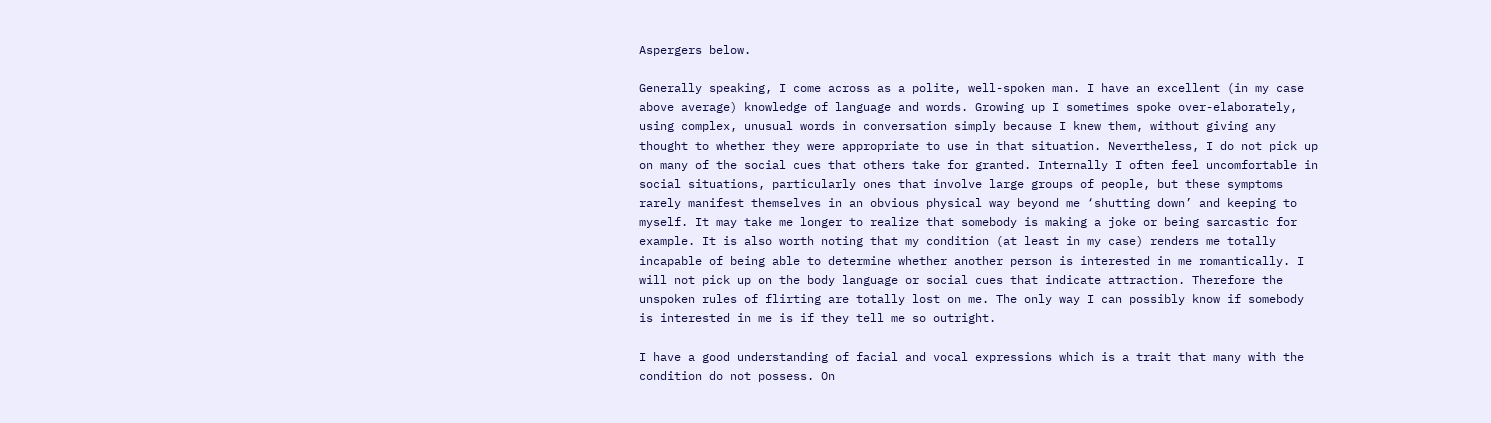Aspergers below.

Generally speaking, I come across as a polite, well-spoken man. I have an excellent (in my case above average) knowledge of language and words. Growing up I sometimes spoke over-elaborately, using complex, unusual words in conversation simply because I knew them, without giving any thought to whether they were appropriate to use in that situation. Nevertheless, I do not pick up on many of the social cues that others take for granted. Internally I often feel uncomfortable in social situations, particularly ones that involve large groups of people, but these symptoms rarely manifest themselves in an obvious physical way beyond me ‘shutting down’ and keeping to myself. It may take me longer to realize that somebody is making a joke or being sarcastic for example. It is also worth noting that my condition (at least in my case) renders me totally incapable of being able to determine whether another person is interested in me romantically. I will not pick up on the body language or social cues that indicate attraction. Therefore the unspoken rules of flirting are totally lost on me. The only way I can possibly know if somebody is interested in me is if they tell me so outright.

I have a good understanding of facial and vocal expressions which is a trait that many with the condition do not possess. On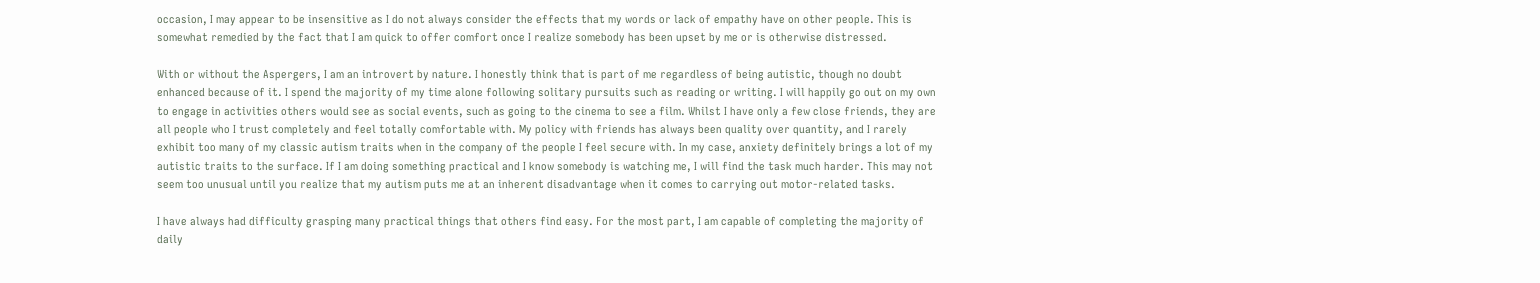occasion, I may appear to be insensitive as I do not always consider the effects that my words or lack of empathy have on other people. This is somewhat remedied by the fact that I am quick to offer comfort once I realize somebody has been upset by me or is otherwise distressed.

With or without the Aspergers, I am an introvert by nature. I honestly think that is part of me regardless of being autistic, though no doubt enhanced because of it. I spend the majority of my time alone following solitary pursuits such as reading or writing. I will happily go out on my own to engage in activities others would see as social events, such as going to the cinema to see a film. Whilst I have only a few close friends, they are all people who I trust completely and feel totally comfortable with. My policy with friends has always been quality over quantity, and I rarely exhibit too many of my classic autism traits when in the company of the people I feel secure with. In my case, anxiety definitely brings a lot of my autistic traits to the surface. If I am doing something practical and I know somebody is watching me, I will find the task much harder. This may not seem too unusual until you realize that my autism puts me at an inherent disadvantage when it comes to carrying out motor-related tasks.

I have always had difficulty grasping many practical things that others find easy. For the most part, I am capable of completing the majority of daily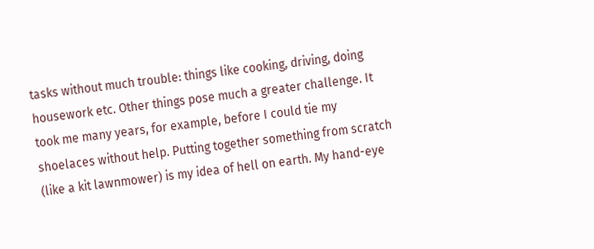tasks without much trouble: things like cooking, driving, doing housework etc. Other things pose much a greater challenge. It took me many years, for example, before I could tie my shoelaces without help. Putting together something from scratch (like a kit lawnmower) is my idea of hell on earth. My hand-eye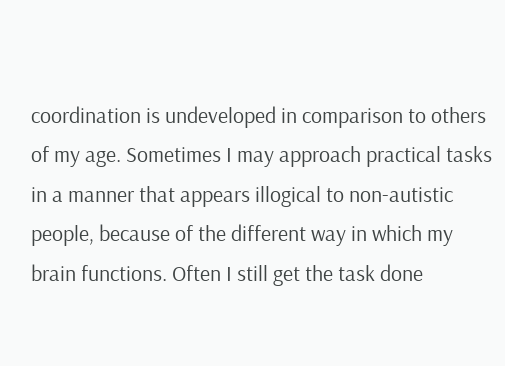coordination is undeveloped in comparison to others of my age. Sometimes I may approach practical tasks in a manner that appears illogical to non-autistic people, because of the different way in which my brain functions. Often I still get the task done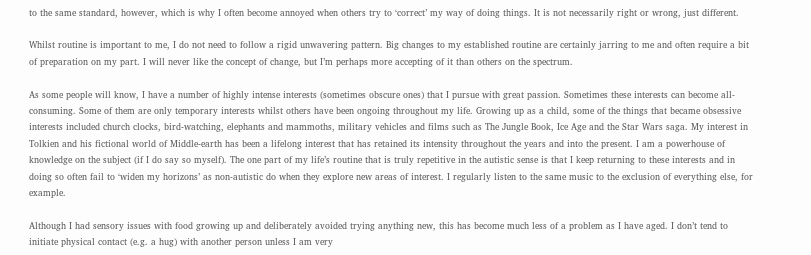to the same standard, however, which is why I often become annoyed when others try to ‘correct’ my way of doing things. It is not necessarily right or wrong, just different.

Whilst routine is important to me, I do not need to follow a rigid unwavering pattern. Big changes to my established routine are certainly jarring to me and often require a bit of preparation on my part. I will never like the concept of change, but I’m perhaps more accepting of it than others on the spectrum.

As some people will know, I have a number of highly intense interests (sometimes obscure ones) that I pursue with great passion. Sometimes these interests can become all-consuming. Some of them are only temporary interests whilst others have been ongoing throughout my life. Growing up as a child, some of the things that became obsessive interests included church clocks, bird-watching, elephants and mammoths, military vehicles and films such as The Jungle Book, Ice Age and the Star Wars saga. My interest in Tolkien and his fictional world of Middle-earth has been a lifelong interest that has retained its intensity throughout the years and into the present. I am a powerhouse of knowledge on the subject (if I do say so myself). The one part of my life’s routine that is truly repetitive in the autistic sense is that I keep returning to these interests and in doing so often fail to ‘widen my horizons’ as non-autistic do when they explore new areas of interest. I regularly listen to the same music to the exclusion of everything else, for example.

Although I had sensory issues with food growing up and deliberately avoided trying anything new, this has become much less of a problem as I have aged. I don’t tend to initiate physical contact (e.g. a hug) with another person unless I am very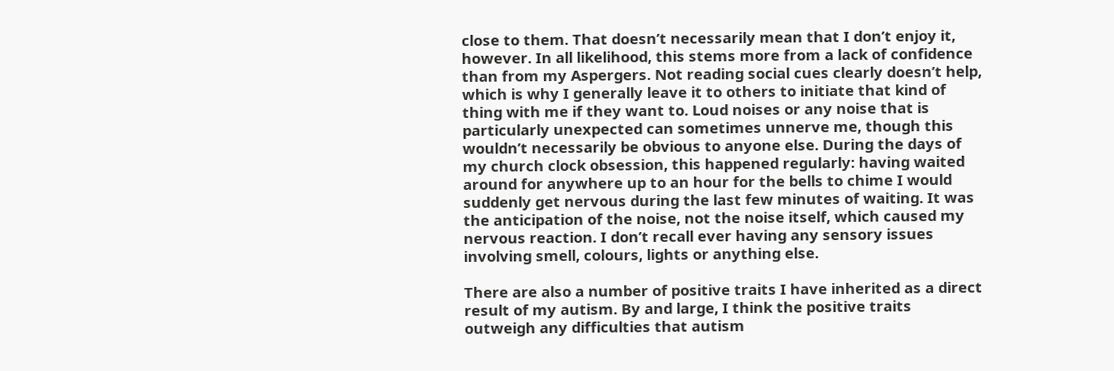close to them. That doesn’t necessarily mean that I don’t enjoy it, however. In all likelihood, this stems more from a lack of confidence than from my Aspergers. Not reading social cues clearly doesn’t help, which is why I generally leave it to others to initiate that kind of thing with me if they want to. Loud noises or any noise that is particularly unexpected can sometimes unnerve me, though this wouldn’t necessarily be obvious to anyone else. During the days of my church clock obsession, this happened regularly: having waited around for anywhere up to an hour for the bells to chime I would suddenly get nervous during the last few minutes of waiting. It was the anticipation of the noise, not the noise itself, which caused my nervous reaction. I don’t recall ever having any sensory issues involving smell, colours, lights or anything else.

There are also a number of positive traits I have inherited as a direct result of my autism. By and large, I think the positive traits outweigh any difficulties that autism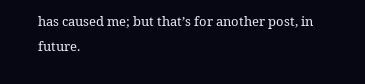has caused me; but that’s for another post, in future.